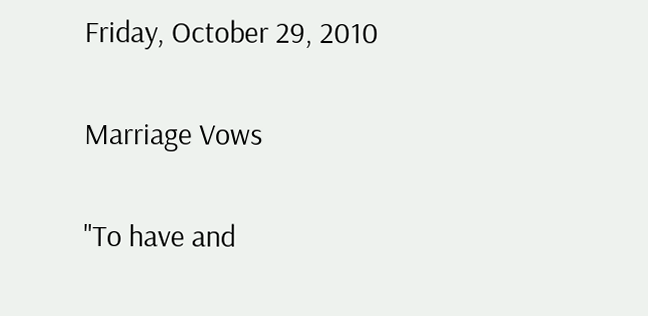Friday, October 29, 2010

Marriage Vows

"To have and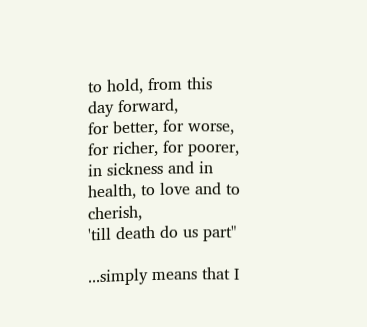to hold, from this day forward,
for better, for worse, for richer, for poorer,
in sickness and in health, to love and to cherish,
'till death do us part"

...simply means that I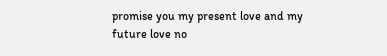promise you my present love and my future love no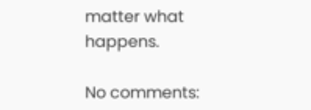matter what happens.

No comments: